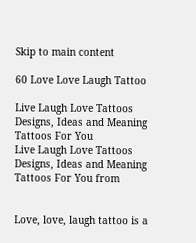Skip to main content

60 Love Love Laugh Tattoo

Live Laugh Love Tattoos Designs, Ideas and Meaning Tattoos For You
Live Laugh Love Tattoos Designs, Ideas and Meaning Tattoos For You from


Love, love, laugh tattoo is a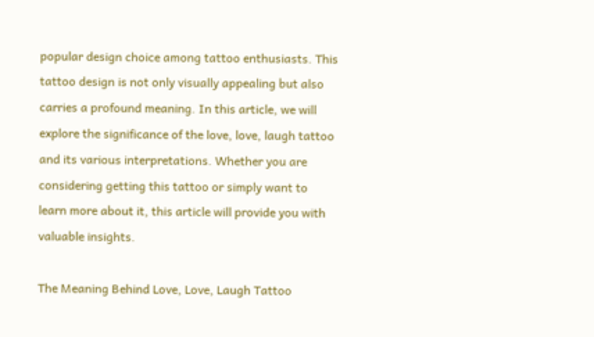popular design choice among tattoo enthusiasts. This tattoo design is not only visually appealing but also carries a profound meaning. In this article, we will explore the significance of the love, love, laugh tattoo and its various interpretations. Whether you are considering getting this tattoo or simply want to learn more about it, this article will provide you with valuable insights.

The Meaning Behind Love, Love, Laugh Tattoo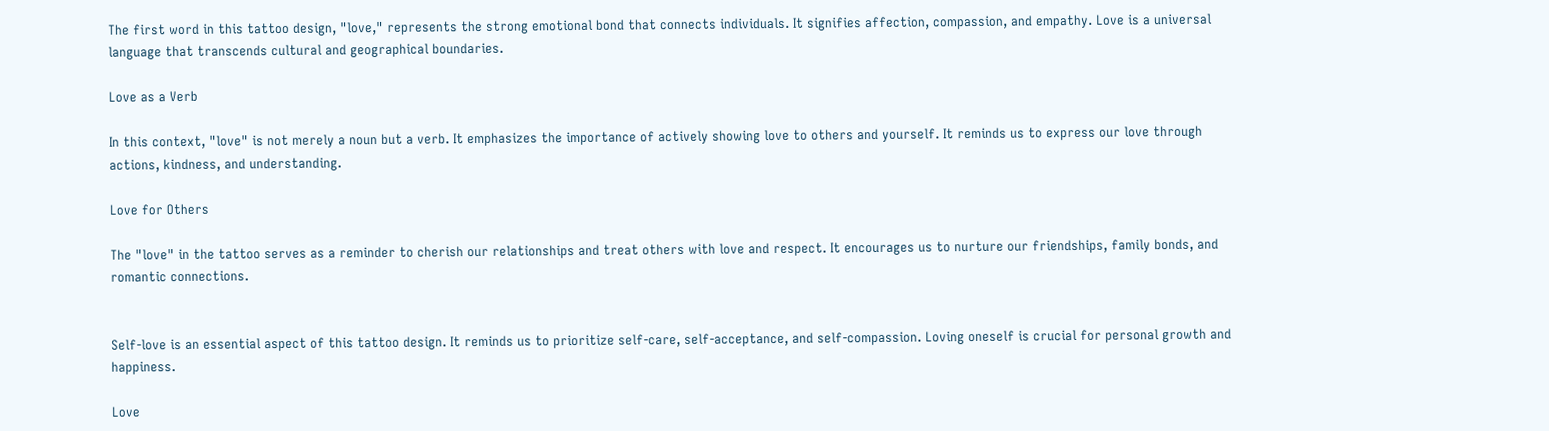The first word in this tattoo design, "love," represents the strong emotional bond that connects individuals. It signifies affection, compassion, and empathy. Love is a universal language that transcends cultural and geographical boundaries.

Love as a Verb

In this context, "love" is not merely a noun but a verb. It emphasizes the importance of actively showing love to others and yourself. It reminds us to express our love through actions, kindness, and understanding.

Love for Others

The "love" in the tattoo serves as a reminder to cherish our relationships and treat others with love and respect. It encourages us to nurture our friendships, family bonds, and romantic connections.


Self-love is an essential aspect of this tattoo design. It reminds us to prioritize self-care, self-acceptance, and self-compassion. Loving oneself is crucial for personal growth and happiness.

Love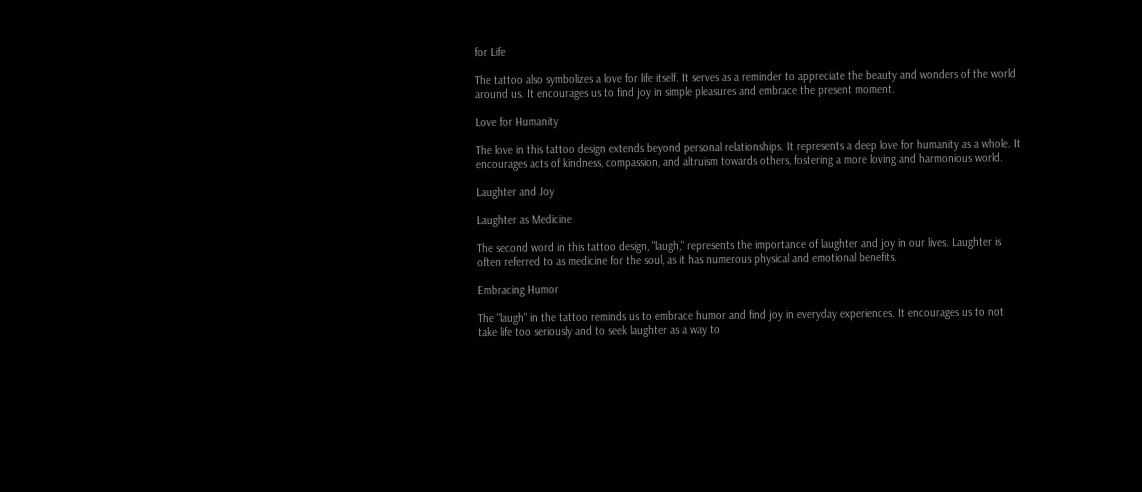for Life

The tattoo also symbolizes a love for life itself. It serves as a reminder to appreciate the beauty and wonders of the world around us. It encourages us to find joy in simple pleasures and embrace the present moment.

Love for Humanity

The love in this tattoo design extends beyond personal relationships. It represents a deep love for humanity as a whole. It encourages acts of kindness, compassion, and altruism towards others, fostering a more loving and harmonious world.

Laughter and Joy

Laughter as Medicine

The second word in this tattoo design, "laugh," represents the importance of laughter and joy in our lives. Laughter is often referred to as medicine for the soul, as it has numerous physical and emotional benefits.

Embracing Humor

The "laugh" in the tattoo reminds us to embrace humor and find joy in everyday experiences. It encourages us to not take life too seriously and to seek laughter as a way to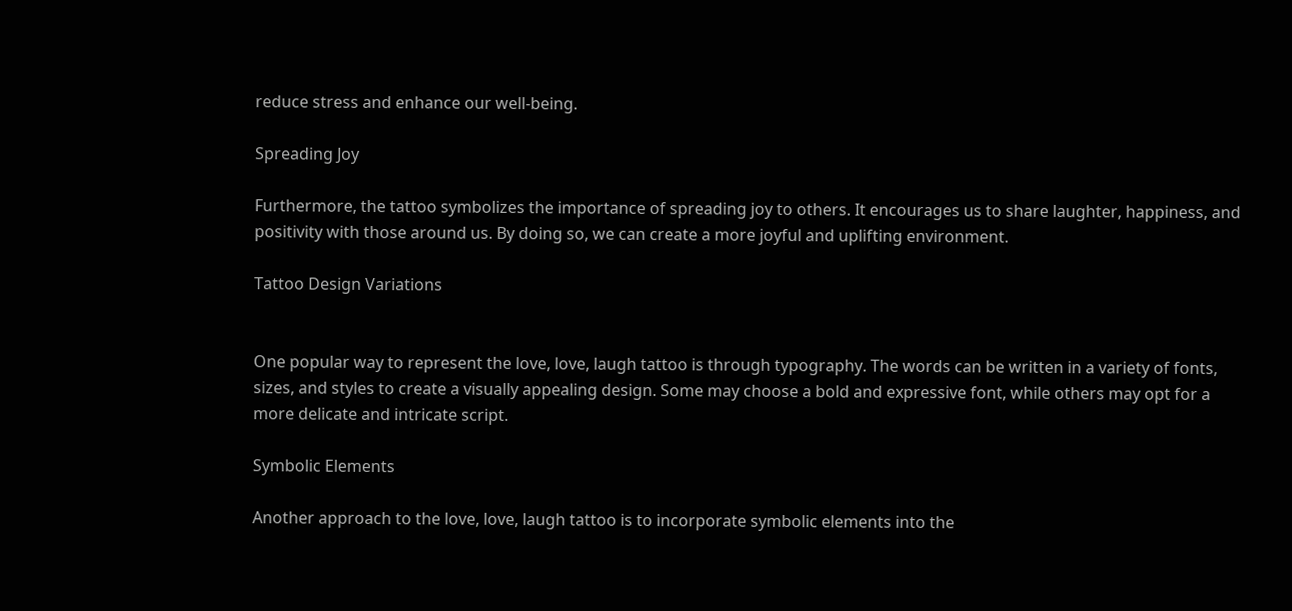reduce stress and enhance our well-being.

Spreading Joy

Furthermore, the tattoo symbolizes the importance of spreading joy to others. It encourages us to share laughter, happiness, and positivity with those around us. By doing so, we can create a more joyful and uplifting environment.

Tattoo Design Variations


One popular way to represent the love, love, laugh tattoo is through typography. The words can be written in a variety of fonts, sizes, and styles to create a visually appealing design. Some may choose a bold and expressive font, while others may opt for a more delicate and intricate script.

Symbolic Elements

Another approach to the love, love, laugh tattoo is to incorporate symbolic elements into the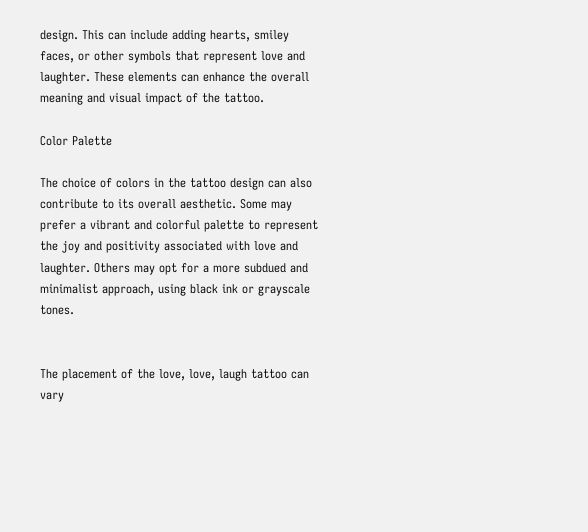design. This can include adding hearts, smiley faces, or other symbols that represent love and laughter. These elements can enhance the overall meaning and visual impact of the tattoo.

Color Palette

The choice of colors in the tattoo design can also contribute to its overall aesthetic. Some may prefer a vibrant and colorful palette to represent the joy and positivity associated with love and laughter. Others may opt for a more subdued and minimalist approach, using black ink or grayscale tones.


The placement of the love, love, laugh tattoo can vary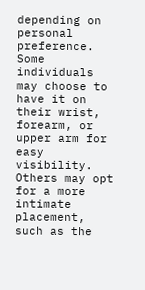depending on personal preference. Some individuals may choose to have it on their wrist, forearm, or upper arm for easy visibility. Others may opt for a more intimate placement, such as the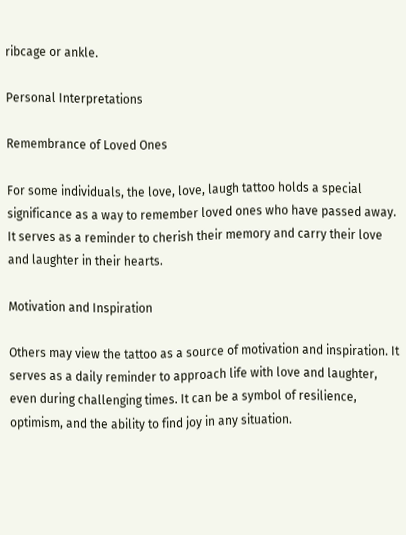ribcage or ankle.

Personal Interpretations

Remembrance of Loved Ones

For some individuals, the love, love, laugh tattoo holds a special significance as a way to remember loved ones who have passed away. It serves as a reminder to cherish their memory and carry their love and laughter in their hearts.

Motivation and Inspiration

Others may view the tattoo as a source of motivation and inspiration. It serves as a daily reminder to approach life with love and laughter, even during challenging times. It can be a symbol of resilience, optimism, and the ability to find joy in any situation.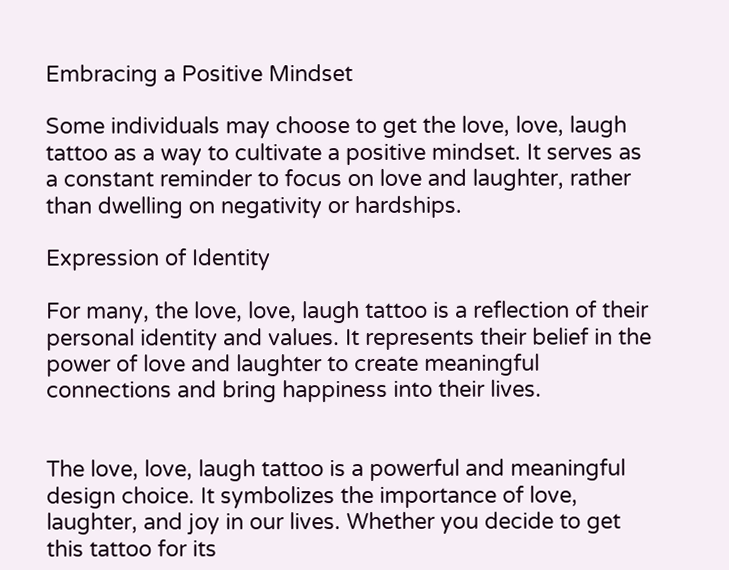Embracing a Positive Mindset

Some individuals may choose to get the love, love, laugh tattoo as a way to cultivate a positive mindset. It serves as a constant reminder to focus on love and laughter, rather than dwelling on negativity or hardships.

Expression of Identity

For many, the love, love, laugh tattoo is a reflection of their personal identity and values. It represents their belief in the power of love and laughter to create meaningful connections and bring happiness into their lives.


The love, love, laugh tattoo is a powerful and meaningful design choice. It symbolizes the importance of love, laughter, and joy in our lives. Whether you decide to get this tattoo for its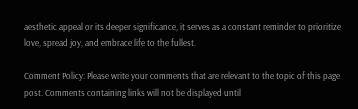aesthetic appeal or its deeper significance, it serves as a constant reminder to prioritize love, spread joy, and embrace life to the fullest.

Comment Policy: Please write your comments that are relevant to the topic of this page post. Comments containing links will not be displayed until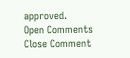approved.
Open Comments
Close Comment